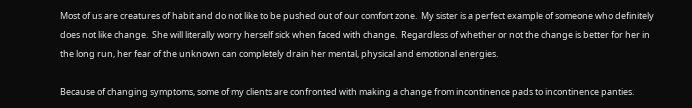Most of us are creatures of habit and do not like to be pushed out of our comfort zone.  My sister is a perfect example of someone who definitely does not like change.  She will literally worry herself sick when faced with change.  Regardless of whether or not the change is better for her in the long run, her fear of the unknown can completely drain her mental, physical and emotional energies.

Because of changing symptoms, some of my clients are confronted with making a change from incontinence pads to incontinence panties.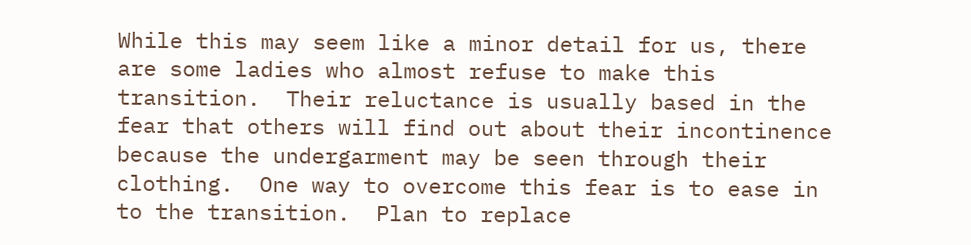While this may seem like a minor detail for us, there are some ladies who almost refuse to make this transition.  Their reluctance is usually based in the fear that others will find out about their incontinence because the undergarment may be seen through their clothing.  One way to overcome this fear is to ease in to the transition.  Plan to replace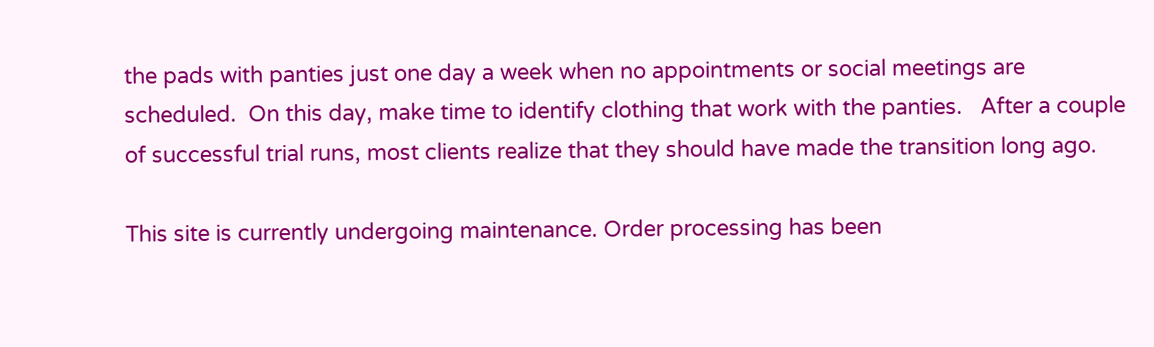the pads with panties just one day a week when no appointments or social meetings are scheduled.  On this day, make time to identify clothing that work with the panties.   After a couple of successful trial runs, most clients realize that they should have made the transition long ago.

This site is currently undergoing maintenance. Order processing has been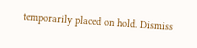temporarily placed on hold. Dismiss